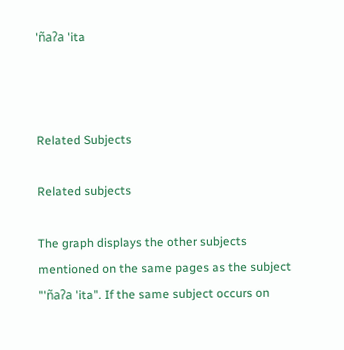'ñaʔa 'ita



Related Subjects

Related subjects

The graph displays the other subjects mentioned on the same pages as the subject "'ñaʔa 'ita". If the same subject occurs on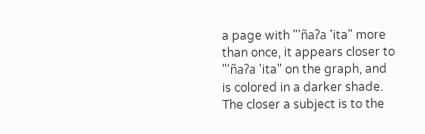a page with "'ñaʔa 'ita" more than once, it appears closer to "'ñaʔa 'ita" on the graph, and is colored in a darker shade. The closer a subject is to the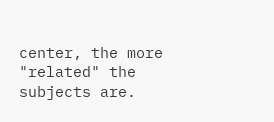center, the more "related" the subjects are.